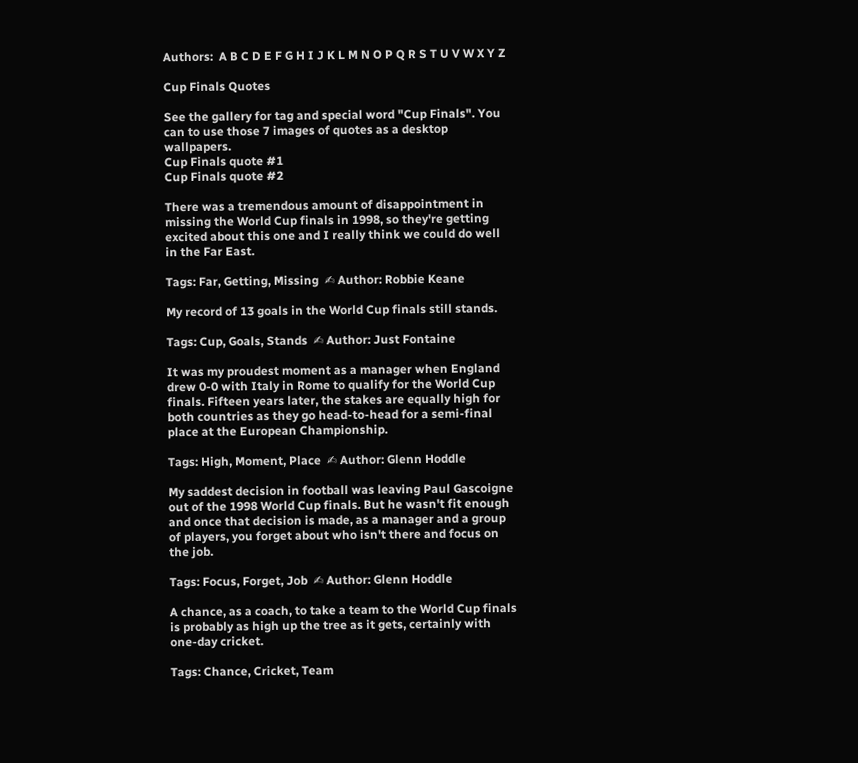Authors:  A B C D E F G H I J K L M N O P Q R S T U V W X Y Z

Cup Finals Quotes

See the gallery for tag and special word "Cup Finals". You can to use those 7 images of quotes as a desktop wallpapers.
Cup Finals quote #1
Cup Finals quote #2

There was a tremendous amount of disappointment in missing the World Cup finals in 1998, so they're getting excited about this one and I really think we could do well in the Far East.

Tags: Far, Getting, Missing  ✍ Author: Robbie Keane

My record of 13 goals in the World Cup finals still stands.

Tags: Cup, Goals, Stands  ✍ Author: Just Fontaine

It was my proudest moment as a manager when England drew 0-0 with Italy in Rome to qualify for the World Cup finals. Fifteen years later, the stakes are equally high for both countries as they go head-to-head for a semi-final place at the European Championship.

Tags: High, Moment, Place  ✍ Author: Glenn Hoddle

My saddest decision in football was leaving Paul Gascoigne out of the 1998 World Cup finals. But he wasn't fit enough and once that decision is made, as a manager and a group of players, you forget about who isn't there and focus on the job.

Tags: Focus, Forget, Job  ✍ Author: Glenn Hoddle

A chance, as a coach, to take a team to the World Cup finals is probably as high up the tree as it gets, certainly with one-day cricket.

Tags: Chance, Cricket, Team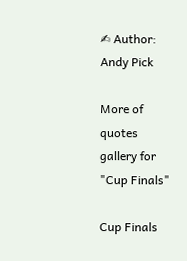✍ Author: Andy Pick

More of quotes gallery for "Cup Finals"

Cup Finals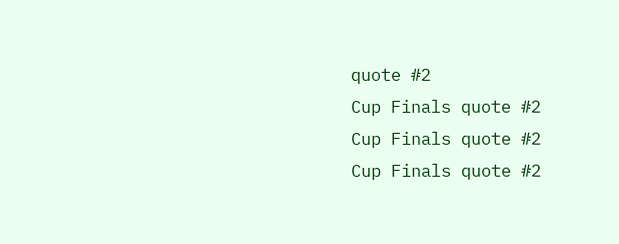quote #2
Cup Finals quote #2
Cup Finals quote #2
Cup Finals quote #2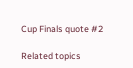Cup Finals quote #2

Related topics